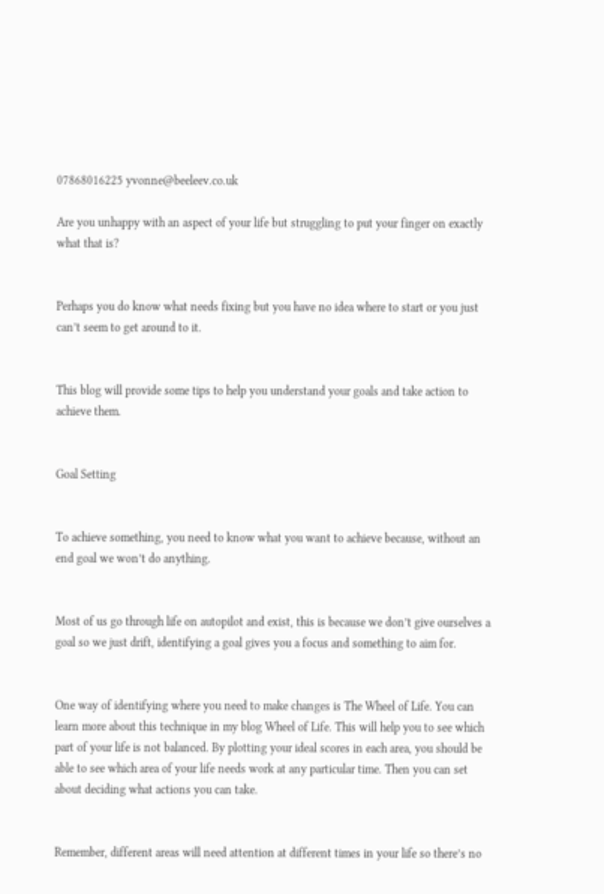07868016225 yvonne@beeleev.co.uk

Are you unhappy with an aspect of your life but struggling to put your finger on exactly what that is?


Perhaps you do know what needs fixing but you have no idea where to start or you just can’t seem to get around to it.


This blog will provide some tips to help you understand your goals and take action to achieve them.


Goal Setting


To achieve something, you need to know what you want to achieve because, without an end goal we won’t do anything.


Most of us go through life on autopilot and exist, this is because we don’t give ourselves a goal so we just drift, identifying a goal gives you a focus and something to aim for.


One way of identifying where you need to make changes is The Wheel of Life. You can learn more about this technique in my blog Wheel of Life. This will help you to see which part of your life is not balanced. By plotting your ideal scores in each area, you should be able to see which area of your life needs work at any particular time. Then you can set about deciding what actions you can take.


Remember, different areas will need attention at different times in your life so there’s no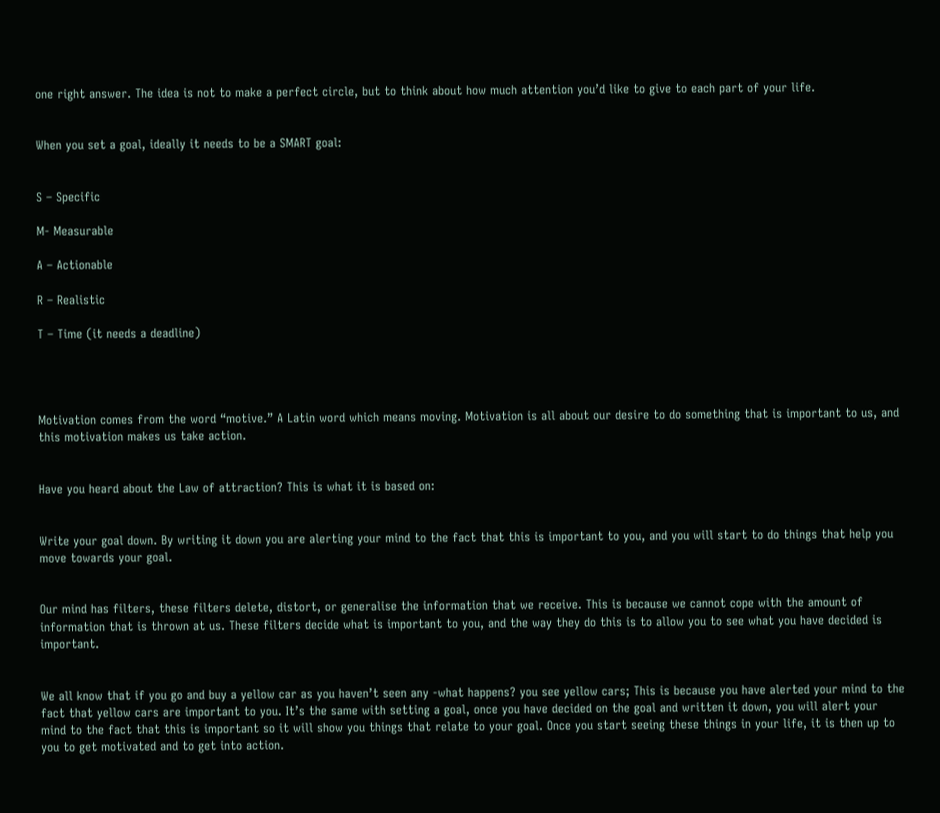one right answer. The idea is not to make a perfect circle, but to think about how much attention you’d like to give to each part of your life.


When you set a goal, ideally it needs to be a SMART goal:


S – Specific

M- Measurable

A – Actionable

R – Realistic

T – Time (it needs a deadline)




Motivation comes from the word “motive.” A Latin word which means moving. Motivation is all about our desire to do something that is important to us, and this motivation makes us take action.


Have you heard about the Law of attraction? This is what it is based on:


Write your goal down. By writing it down you are alerting your mind to the fact that this is important to you, and you will start to do things that help you move towards your goal.


Our mind has filters, these filters delete, distort, or generalise the information that we receive. This is because we cannot cope with the amount of information that is thrown at us. These filters decide what is important to you, and the way they do this is to allow you to see what you have decided is important.


We all know that if you go and buy a yellow car as you haven’t seen any -what happens? you see yellow cars; This is because you have alerted your mind to the fact that yellow cars are important to you. It’s the same with setting a goal, once you have decided on the goal and written it down, you will alert your mind to the fact that this is important so it will show you things that relate to your goal. Once you start seeing these things in your life, it is then up to you to get motivated and to get into action.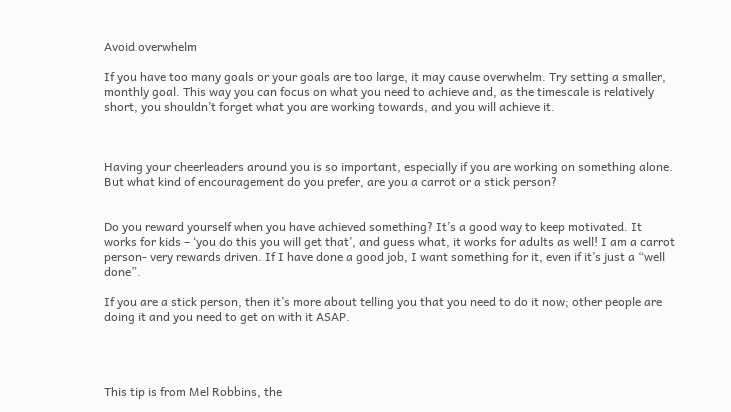Avoid overwhelm

If you have too many goals or your goals are too large, it may cause overwhelm. Try setting a smaller, monthly goal. This way you can focus on what you need to achieve and, as the timescale is relatively short, you shouldn’t forget what you are working towards, and you will achieve it.



Having your cheerleaders around you is so important, especially if you are working on something alone. But what kind of encouragement do you prefer, are you a carrot or a stick person?


Do you reward yourself when you have achieved something? It’s a good way to keep motivated. It works for kids – ‘you do this you will get that’, and guess what, it works for adults as well! I am a carrot person- very rewards driven. If I have done a good job, I want something for it, even if it’s just a “well done”.

If you are a stick person, then it’s more about telling you that you need to do it now; other people are doing it and you need to get on with it ASAP.




This tip is from Mel Robbins, the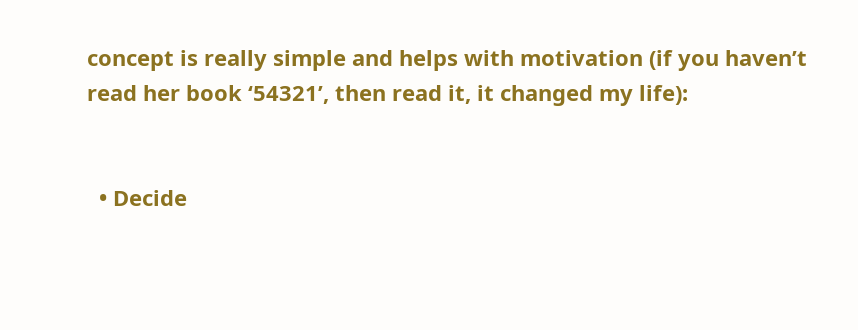concept is really simple and helps with motivation (if you haven’t read her book ‘54321’, then read it, it changed my life):


  • Decide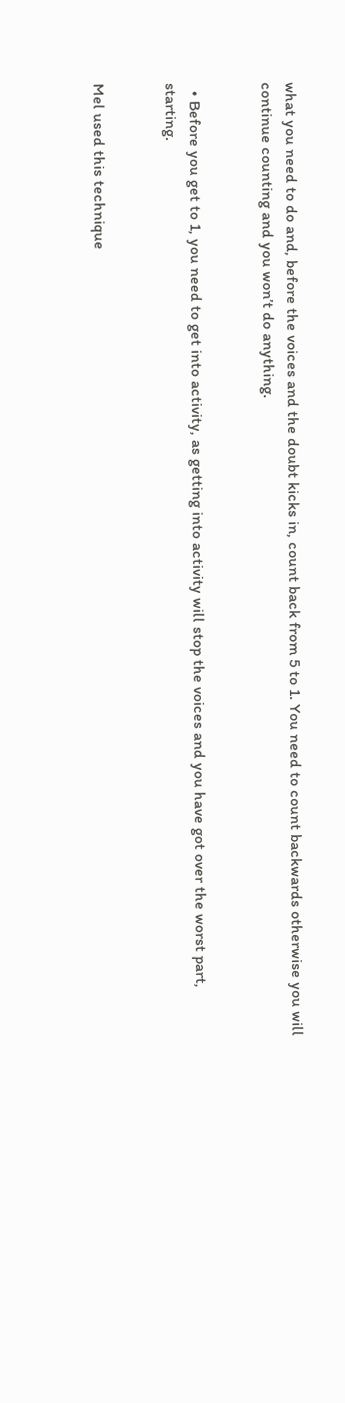what you need to do and, before the voices and the doubt kicks in, count back from 5 to 1. You need to count backwards otherwise you will continue counting and you won’t do anything.


  • Before you get to 1, you need to get into activity, as getting into activity will stop the voices and you have got over the worst part, starting.


Mel used this technique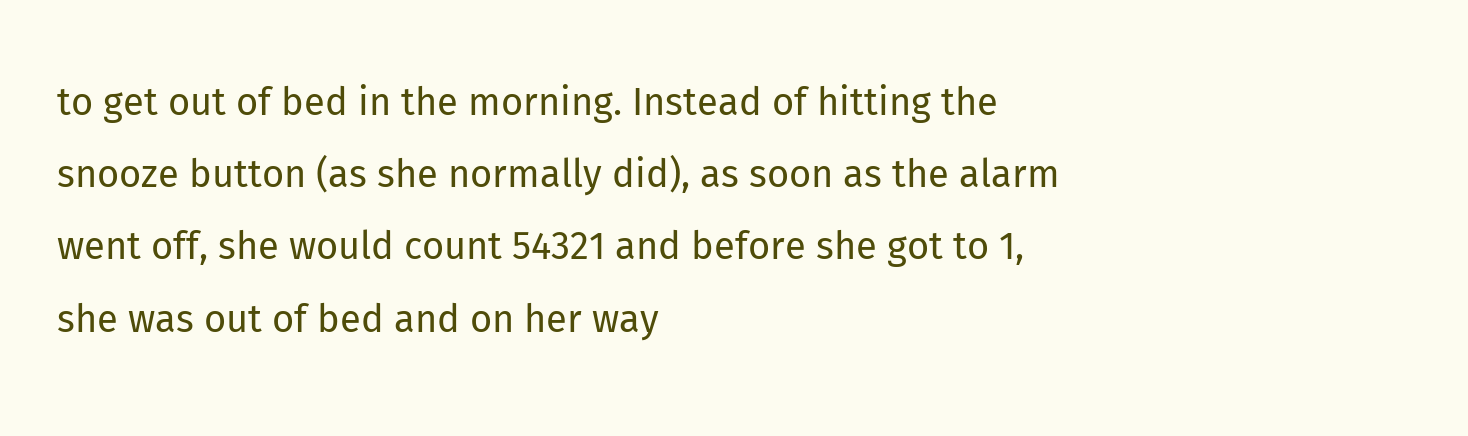to get out of bed in the morning. Instead of hitting the snooze button (as she normally did), as soon as the alarm went off, she would count 54321 and before she got to 1, she was out of bed and on her way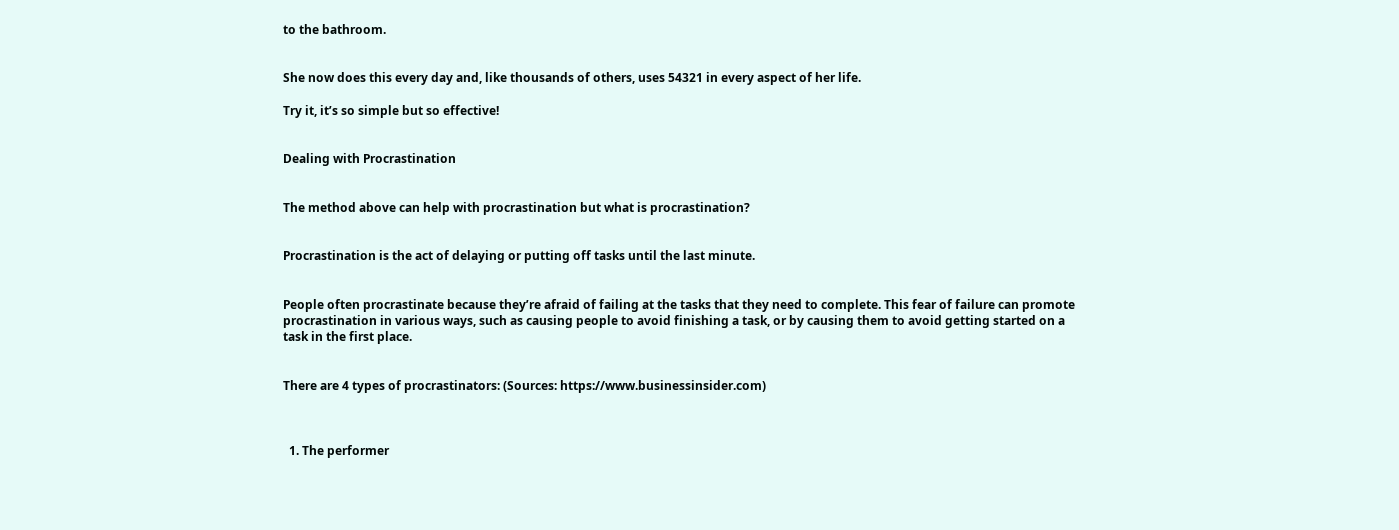to the bathroom.


She now does this every day and, like thousands of others, uses 54321 in every aspect of her life.

Try it, it’s so simple but so effective!


Dealing with Procrastination


The method above can help with procrastination but what is procrastination?


Procrastination is the act of delaying or putting off tasks until the last minute.


People often procrastinate because they’re afraid of failing at the tasks that they need to complete. This fear of failure can promote procrastination in various ways, such as causing people to avoid finishing a task, or by causing them to avoid getting started on a task in the first place.


There are 4 types of procrastinators: (Sources: https://www.businessinsider.com)



  1. The performer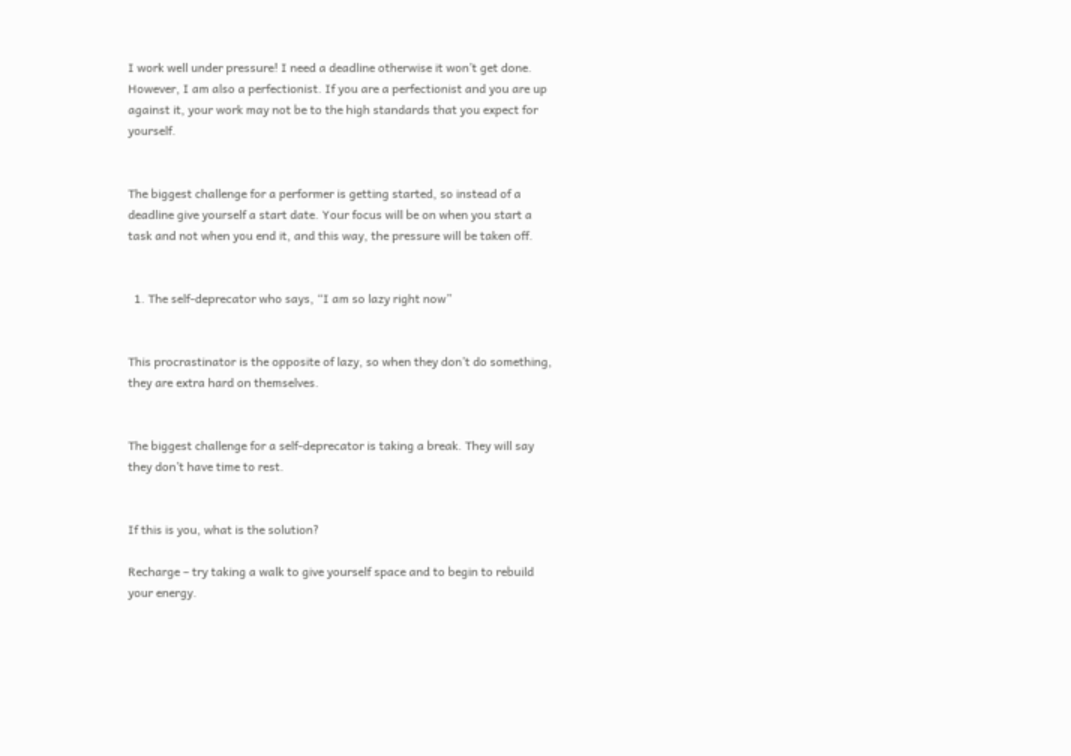I work well under pressure! I need a deadline otherwise it won’t get done. However, I am also a perfectionist. If you are a perfectionist and you are up against it, your work may not be to the high standards that you expect for yourself.


The biggest challenge for a performer is getting started, so instead of a deadline give yourself a start date. Your focus will be on when you start a task and not when you end it, and this way, the pressure will be taken off.


  1. The self-deprecator who says, “I am so lazy right now”


This procrastinator is the opposite of lazy, so when they don’t do something, they are extra hard on themselves.


The biggest challenge for a self-deprecator is taking a break. They will say they don’t have time to rest.


If this is you, what is the solution?

Recharge – try taking a walk to give yourself space and to begin to rebuild your energy.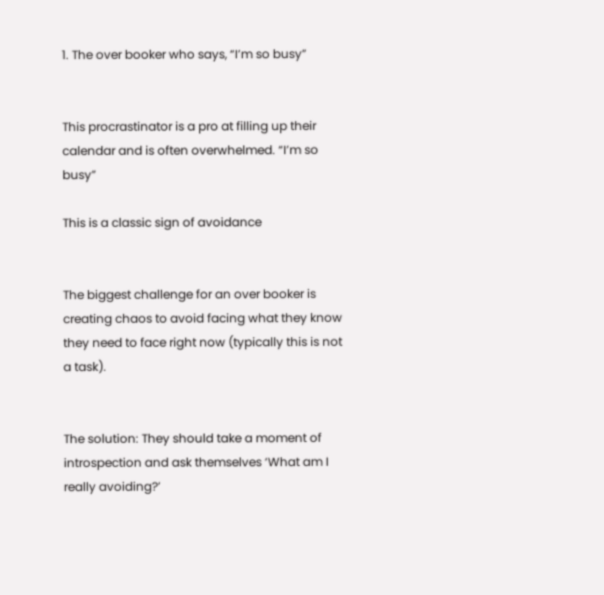1. The over booker who says, “I’m so busy”


This procrastinator is a pro at filling up their calendar and is often overwhelmed. “I’m so busy”

This is a classic sign of avoidance


The biggest challenge for an over booker is creating chaos to avoid facing what they know they need to face right now (typically this is not a task).


The solution: They should take a moment of introspection and ask themselves ‘What am I really avoiding?’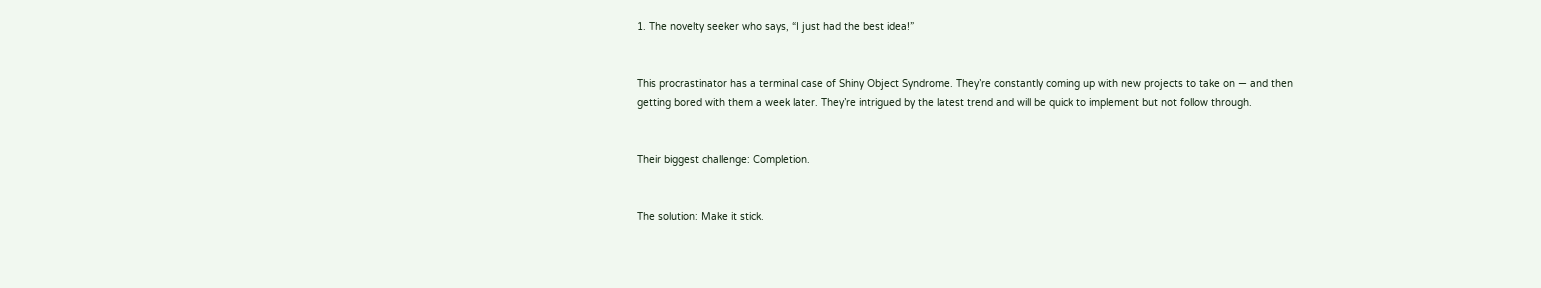1. The novelty seeker who says, “I just had the best idea!”


This procrastinator has a terminal case of Shiny Object Syndrome. They’re constantly coming up with new projects to take on — and then getting bored with them a week later. They’re intrigued by the latest trend and will be quick to implement but not follow through.


Their biggest challenge: Completion.


The solution: Make it stick.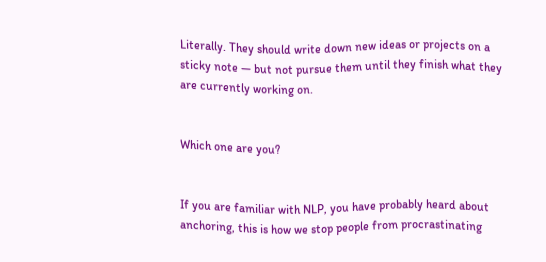Literally. They should write down new ideas or projects on a sticky note — but not pursue them until they finish what they are currently working on.


Which one are you?


If you are familiar with NLP, you have probably heard about anchoring, this is how we stop people from procrastinating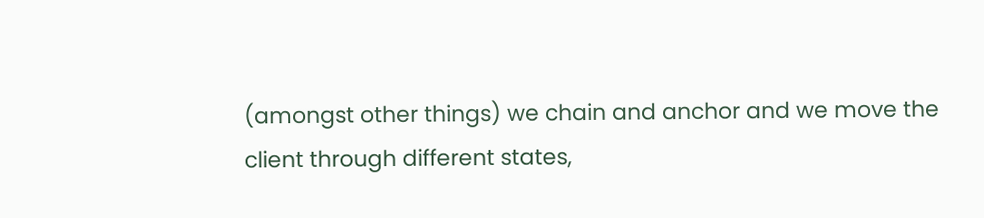(amongst other things) we chain and anchor and we move the client through different states,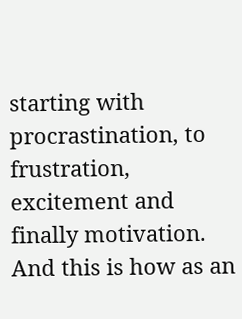starting with procrastination, to frustration, excitement and finally motivation. And this is how as an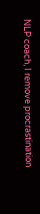NLP coach, I remove procrastination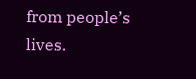from people’s lives.